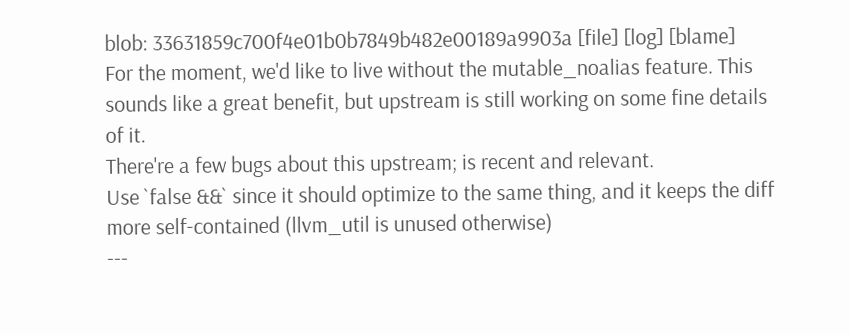blob: 33631859c700f4e01b0b7849b482e00189a9903a [file] [log] [blame]
For the moment, we'd like to live without the mutable_noalias feature. This
sounds like a great benefit, but upstream is still working on some fine details
of it.
There're a few bugs about this upstream; is recent and relevant.
Use `false &&` since it should optimize to the same thing, and it keeps the diff
more self-contained (llvm_util is unused otherwise)
---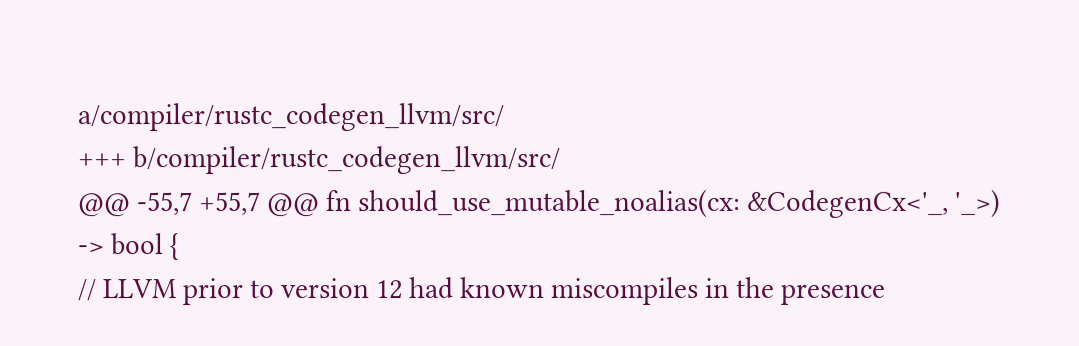a/compiler/rustc_codegen_llvm/src/
+++ b/compiler/rustc_codegen_llvm/src/
@@ -55,7 +55,7 @@ fn should_use_mutable_noalias(cx: &CodegenCx<'_, '_>) -> bool {
// LLVM prior to version 12 had known miscompiles in the presence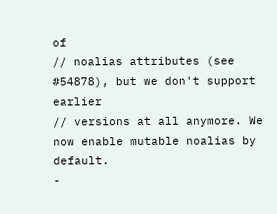of
// noalias attributes (see #54878), but we don't support earlier
// versions at all anymore. We now enable mutable noalias by default.
-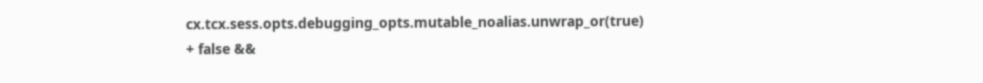cx.tcx.sess.opts.debugging_opts.mutable_noalias.unwrap_or(true)
+ false &&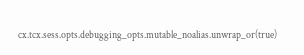cx.tcx.sess.opts.debugging_opts.mutable_noalias.unwrap_or(true)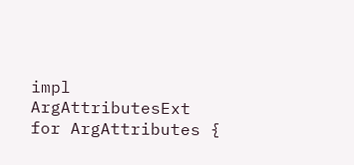impl ArgAttributesExt for ArgAttributes {